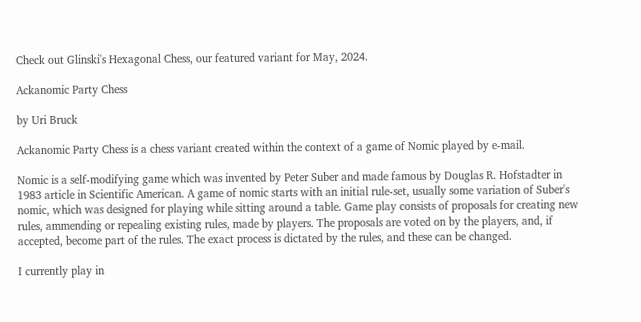Check out Glinski's Hexagonal Chess, our featured variant for May, 2024.

Ackanomic Party Chess

by Uri Bruck

Ackanomic Party Chess is a chess variant created within the context of a game of Nomic played by e-mail.

Nomic is a self-modifying game which was invented by Peter Suber and made famous by Douglas R. Hofstadter in 1983 article in Scientific American. A game of nomic starts with an initial rule-set, usually some variation of Suber's nomic, which was designed for playing while sitting around a table. Game play consists of proposals for creating new rules, ammending or repealing existing rules, made by players. The proposals are voted on by the players, and, if accepted, become part of the rules. The exact process is dictated by the rules, and these can be changed.

I currently play in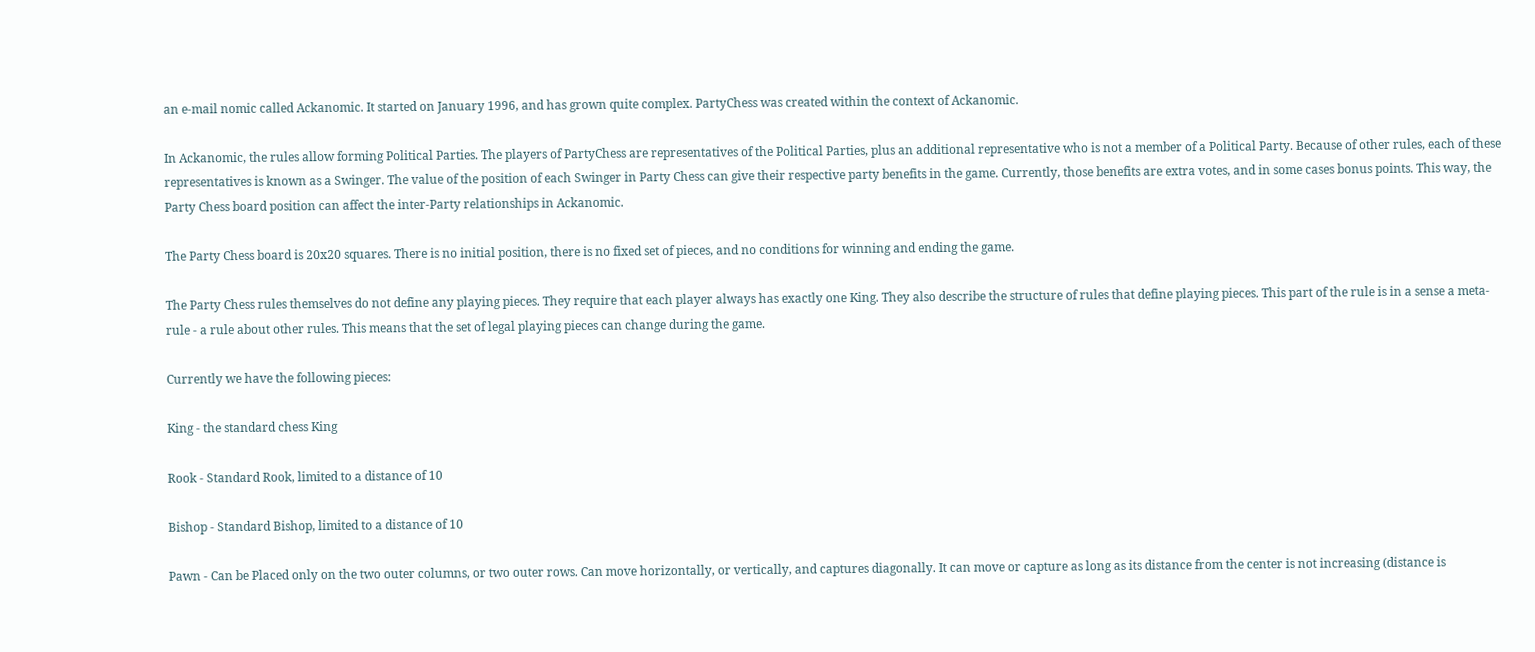an e-mail nomic called Ackanomic. It started on January 1996, and has grown quite complex. PartyChess was created within the context of Ackanomic.

In Ackanomic, the rules allow forming Political Parties. The players of PartyChess are representatives of the Political Parties, plus an additional representative who is not a member of a Political Party. Because of other rules, each of these representatives is known as a Swinger. The value of the position of each Swinger in Party Chess can give their respective party benefits in the game. Currently, those benefits are extra votes, and in some cases bonus points. This way, the Party Chess board position can affect the inter-Party relationships in Ackanomic.

The Party Chess board is 20x20 squares. There is no initial position, there is no fixed set of pieces, and no conditions for winning and ending the game.

The Party Chess rules themselves do not define any playing pieces. They require that each player always has exactly one King. They also describe the structure of rules that define playing pieces. This part of the rule is in a sense a meta-rule - a rule about other rules. This means that the set of legal playing pieces can change during the game.

Currently we have the following pieces:

King - the standard chess King

Rook - Standard Rook, limited to a distance of 10

Bishop - Standard Bishop, limited to a distance of 10

Pawn - Can be Placed only on the two outer columns, or two outer rows. Can move horizontally, or vertically, and captures diagonally. It can move or capture as long as its distance from the center is not increasing (distance is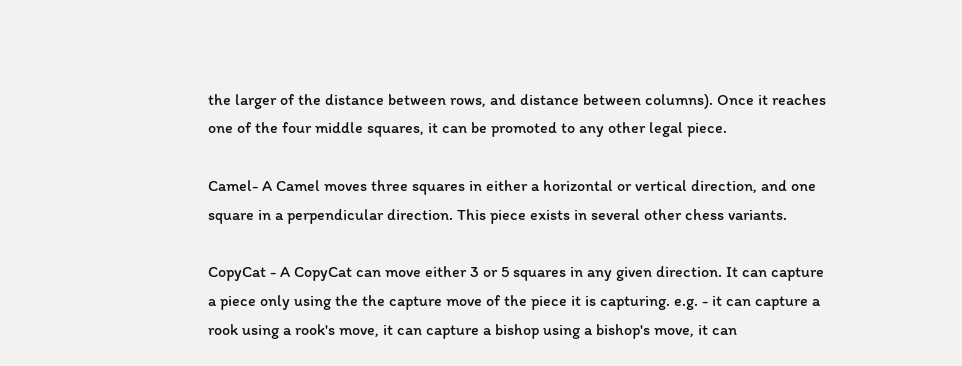the larger of the distance between rows, and distance between columns). Once it reaches one of the four middle squares, it can be promoted to any other legal piece.

Camel- A Camel moves three squares in either a horizontal or vertical direction, and one square in a perpendicular direction. This piece exists in several other chess variants.

CopyCat - A CopyCat can move either 3 or 5 squares in any given direction. It can capture a piece only using the the capture move of the piece it is capturing. e.g. - it can capture a rook using a rook's move, it can capture a bishop using a bishop's move, it can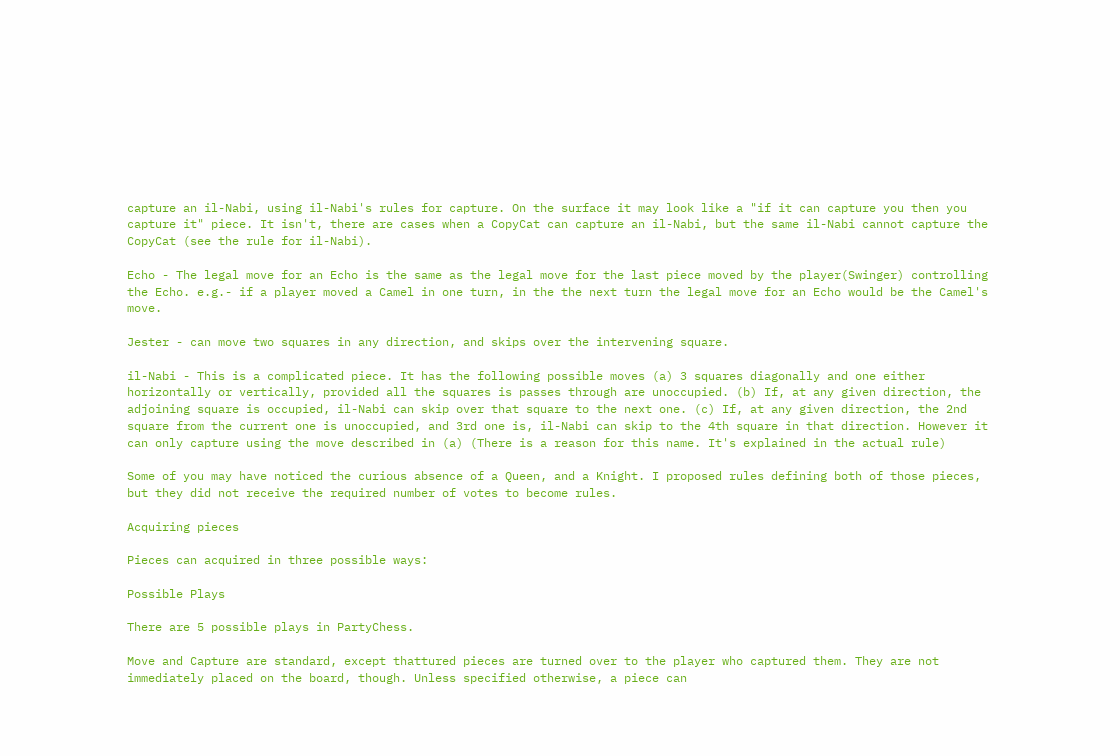capture an il-Nabi, using il-Nabi's rules for capture. On the surface it may look like a "if it can capture you then you capture it" piece. It isn't, there are cases when a CopyCat can capture an il-Nabi, but the same il-Nabi cannot capture the CopyCat (see the rule for il-Nabi).

Echo - The legal move for an Echo is the same as the legal move for the last piece moved by the player(Swinger) controlling the Echo. e.g.- if a player moved a Camel in one turn, in the the next turn the legal move for an Echo would be the Camel's move.

Jester - can move two squares in any direction, and skips over the intervening square.

il-Nabi - This is a complicated piece. It has the following possible moves (a) 3 squares diagonally and one either horizontally or vertically, provided all the squares is passes through are unoccupied. (b) If, at any given direction, the adjoining square is occupied, il-Nabi can skip over that square to the next one. (c) If, at any given direction, the 2nd square from the current one is unoccupied, and 3rd one is, il-Nabi can skip to the 4th square in that direction. However it can only capture using the move described in (a) (There is a reason for this name. It's explained in the actual rule)

Some of you may have noticed the curious absence of a Queen, and a Knight. I proposed rules defining both of those pieces, but they did not receive the required number of votes to become rules.

Acquiring pieces

Pieces can acquired in three possible ways:

Possible Plays

There are 5 possible plays in PartyChess.

Move and Capture are standard, except thattured pieces are turned over to the player who captured them. They are not immediately placed on the board, though. Unless specified otherwise, a piece can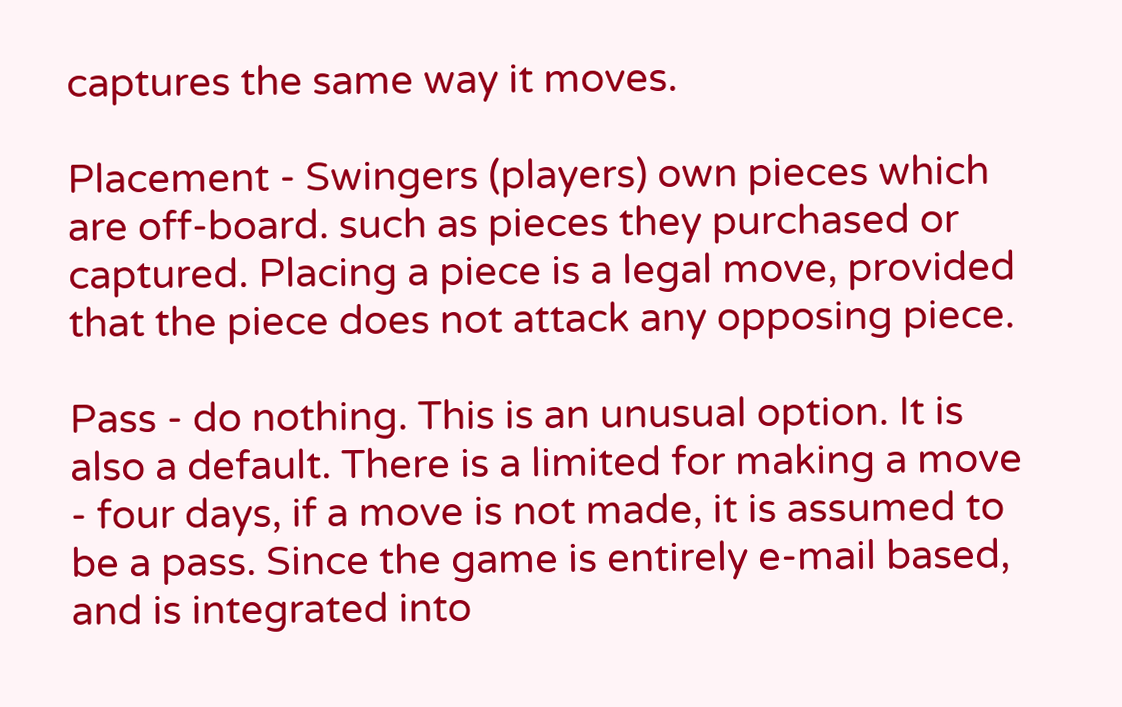captures the same way it moves.

Placement - Swingers (players) own pieces which are off-board. such as pieces they purchased or captured. Placing a piece is a legal move, provided that the piece does not attack any opposing piece.

Pass - do nothing. This is an unusual option. It is also a default. There is a limited for making a move - four days, if a move is not made, it is assumed to be a pass. Since the game is entirely e-mail based, and is integrated into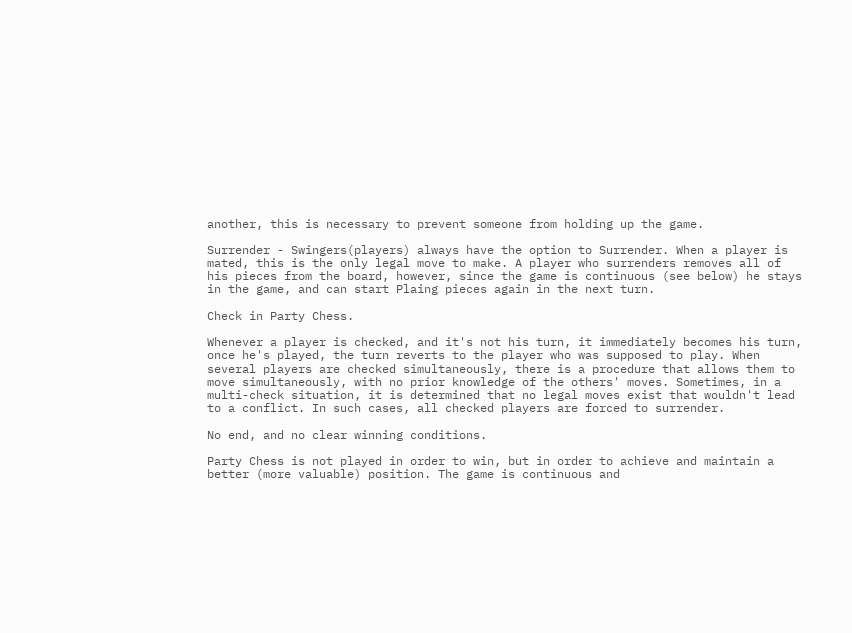another, this is necessary to prevent someone from holding up the game.

Surrender - Swingers(players) always have the option to Surrender. When a player is mated, this is the only legal move to make. A player who surrenders removes all of his pieces from the board, however, since the game is continuous (see below) he stays in the game, and can start Plaing pieces again in the next turn.

Check in Party Chess.

Whenever a player is checked, and it's not his turn, it immediately becomes his turn, once he's played, the turn reverts to the player who was supposed to play. When several players are checked simultaneously, there is a procedure that allows them to move simultaneously, with no prior knowledge of the others' moves. Sometimes, in a multi-check situation, it is determined that no legal moves exist that wouldn't lead to a conflict. In such cases, all checked players are forced to surrender.

No end, and no clear winning conditions.

Party Chess is not played in order to win, but in order to achieve and maintain a better (more valuable) position. The game is continuous and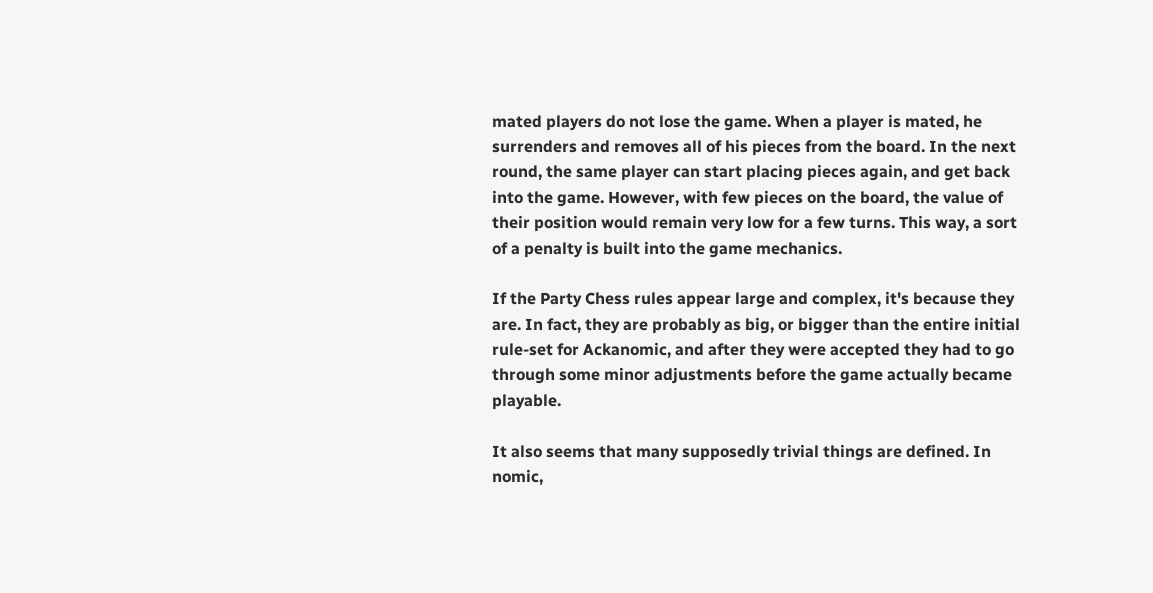mated players do not lose the game. When a player is mated, he surrenders and removes all of his pieces from the board. In the next round, the same player can start placing pieces again, and get back into the game. However, with few pieces on the board, the value of their position would remain very low for a few turns. This way, a sort of a penalty is built into the game mechanics.

If the Party Chess rules appear large and complex, it's because they are. In fact, they are probably as big, or bigger than the entire initial rule-set for Ackanomic, and after they were accepted they had to go through some minor adjustments before the game actually became playable.

It also seems that many supposedly trivial things are defined. In nomic,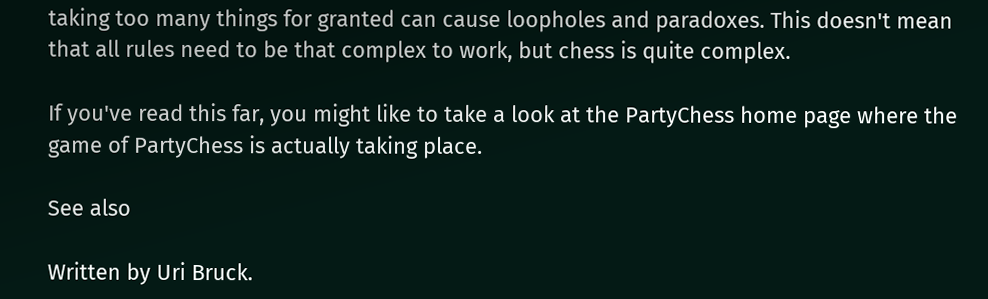taking too many things for granted can cause loopholes and paradoxes. This doesn't mean that all rules need to be that complex to work, but chess is quite complex.

If you've read this far, you might like to take a look at the PartyChess home page where the game of PartyChess is actually taking place.

See also

Written by Uri Bruck.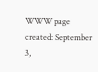WWW page created: September 3,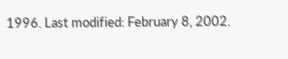1996. Last modified: February 8, 2002.